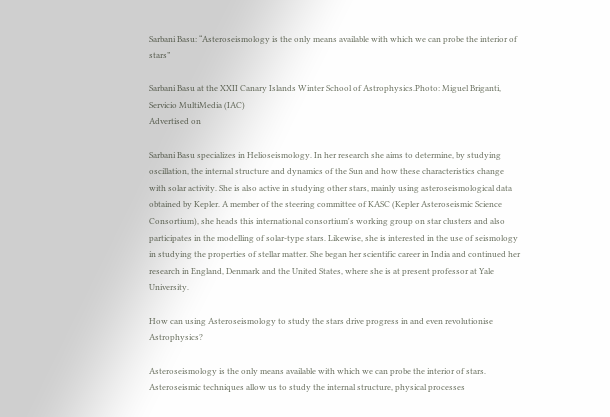Sarbani Basu: “Asteroseismology is the only means available with which we can probe the interior of stars”

Sarbani Basu at the XXII Canary Islands Winter School of Astrophysics.Photo: Miguel Briganti, Servicio MultiMedia (IAC)
Advertised on

Sarbani Basu specializes in Helioseismology. In her research she aims to determine, by studying oscillation, the internal structure and dynamics of the Sun and how these characteristics change with solar activity. She is also active in studying other stars, mainly using asteroseismological data obtained by Kepler. A member of the steering committee of KASC (Kepler Asteroseismic Science Consortium), she heads this international consortium's working group on star clusters and also participates in the modelling of solar-type stars. Likewise, she is interested in the use of seismology in studying the properties of stellar matter. She began her scientific career in India and continued her research in England, Denmark and the United States, where she is at present professor at Yale University.

How can using Asteroseismology to study the stars drive progress in and even revolutionise Astrophysics?

Asteroseismology is the only means available with which we can probe the interior of stars. Asteroseismic techniques allow us to study the internal structure, physical processes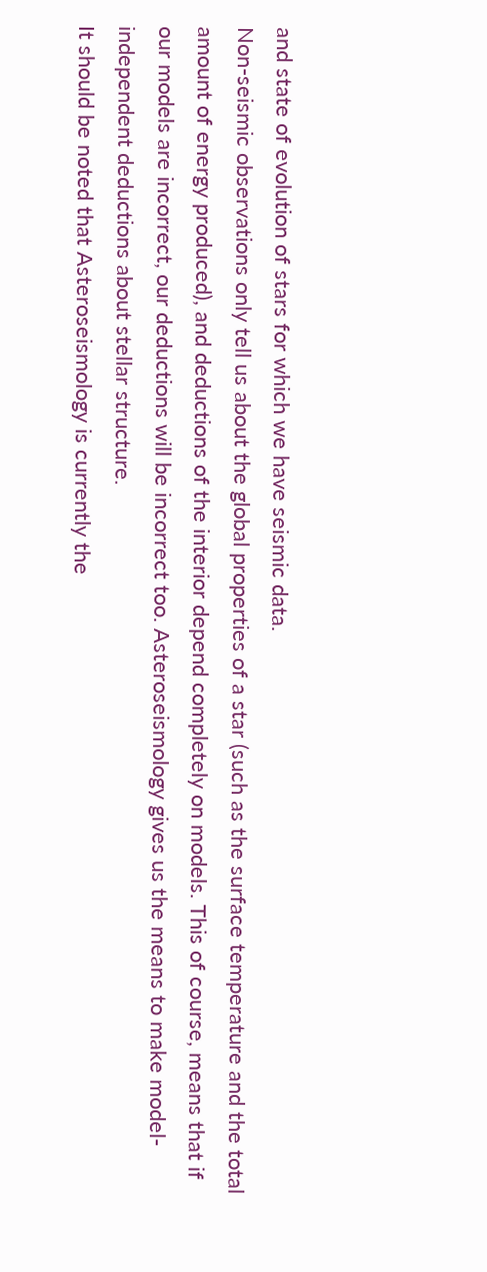and state of evolution of stars for which we have seismic data.
Non-seismic observations only tell us about the global properties of a star (such as the surface temperature and the total amount of energy produced), and deductions of the interior depend completely on models. This of course, means that if our models are incorrect, our deductions will be incorrect too. Asteroseismology gives us the means to make model-independent deductions about stellar structure.
It should be noted that Asteroseismology is currently the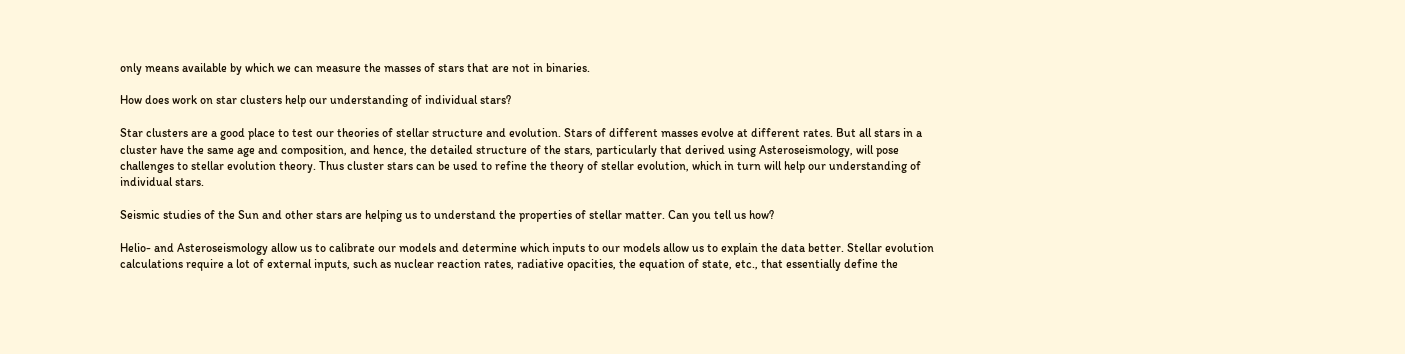only means available by which we can measure the masses of stars that are not in binaries.

How does work on star clusters help our understanding of individual stars?

Star clusters are a good place to test our theories of stellar structure and evolution. Stars of different masses evolve at different rates. But all stars in a cluster have the same age and composition, and hence, the detailed structure of the stars, particularly that derived using Asteroseismology, will pose challenges to stellar evolution theory. Thus cluster stars can be used to refine the theory of stellar evolution, which in turn will help our understanding of individual stars.

Seismic studies of the Sun and other stars are helping us to understand the properties of stellar matter. Can you tell us how?

Helio- and Asteroseismology allow us to calibrate our models and determine which inputs to our models allow us to explain the data better. Stellar evolution calculations require a lot of external inputs, such as nuclear reaction rates, radiative opacities, the equation of state, etc., that essentially define the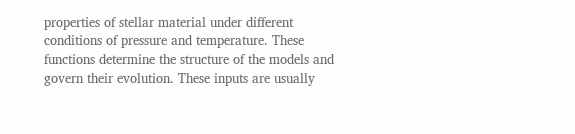properties of stellar material under different conditions of pressure and temperature. These functions determine the structure of the models and govern their evolution. These inputs are usually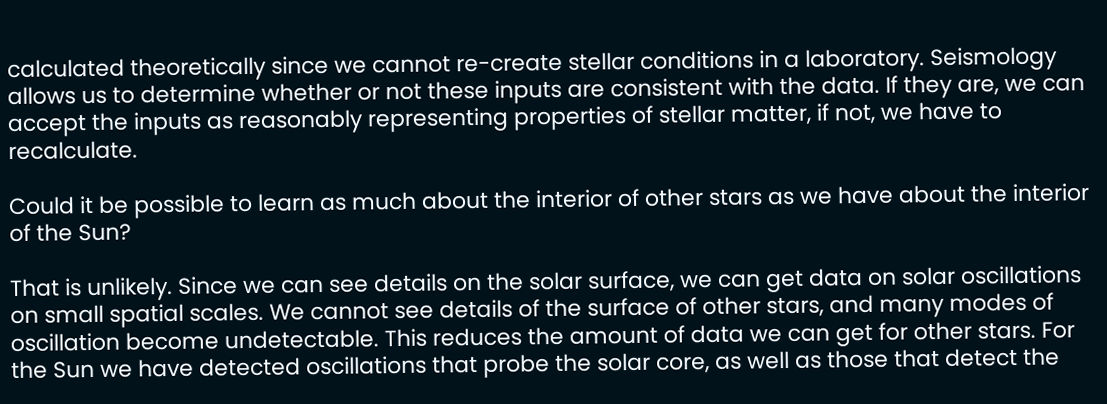calculated theoretically since we cannot re-create stellar conditions in a laboratory. Seismology allows us to determine whether or not these inputs are consistent with the data. If they are, we can accept the inputs as reasonably representing properties of stellar matter, if not, we have to recalculate.

Could it be possible to learn as much about the interior of other stars as we have about the interior of the Sun?

That is unlikely. Since we can see details on the solar surface, we can get data on solar oscillations on small spatial scales. We cannot see details of the surface of other stars, and many modes of oscillation become undetectable. This reduces the amount of data we can get for other stars. For the Sun we have detected oscillations that probe the solar core, as well as those that detect the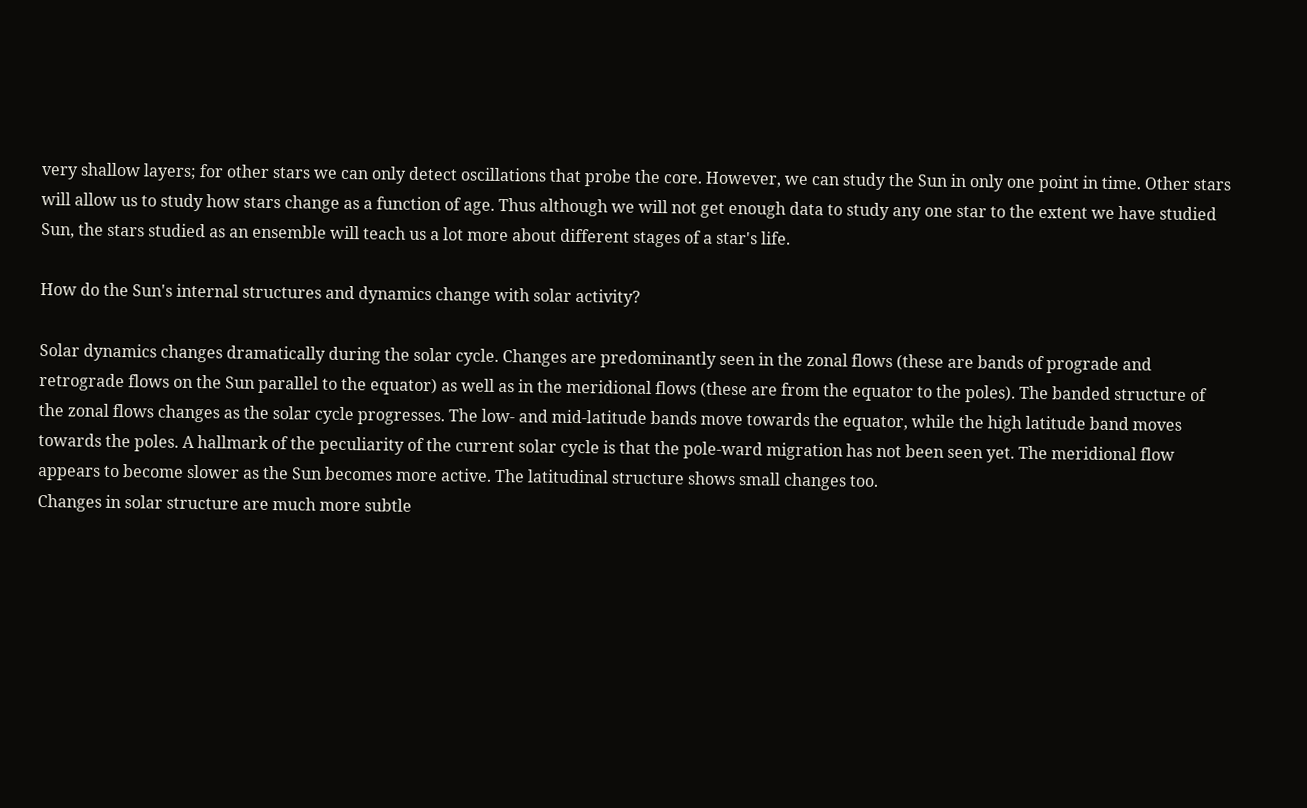very shallow layers; for other stars we can only detect oscillations that probe the core. However, we can study the Sun in only one point in time. Other stars will allow us to study how stars change as a function of age. Thus although we will not get enough data to study any one star to the extent we have studied Sun, the stars studied as an ensemble will teach us a lot more about different stages of a star's life.

How do the Sun's internal structures and dynamics change with solar activity?

Solar dynamics changes dramatically during the solar cycle. Changes are predominantly seen in the zonal flows (these are bands of prograde and retrograde flows on the Sun parallel to the equator) as well as in the meridional flows (these are from the equator to the poles). The banded structure of the zonal flows changes as the solar cycle progresses. The low- and mid-latitude bands move towards the equator, while the high latitude band moves towards the poles. A hallmark of the peculiarity of the current solar cycle is that the pole-ward migration has not been seen yet. The meridional flow appears to become slower as the Sun becomes more active. The latitudinal structure shows small changes too.
Changes in solar structure are much more subtle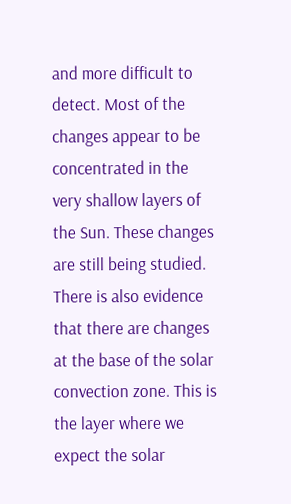and more difficult to detect. Most of the changes appear to be concentrated in the very shallow layers of the Sun. These changes are still being studied. There is also evidence that there are changes at the base of the solar convection zone. This is the layer where we expect the solar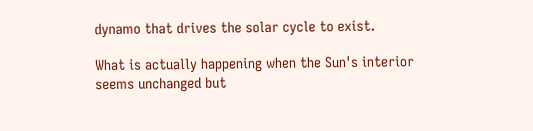dynamo that drives the solar cycle to exist.

What is actually happening when the Sun's interior seems unchanged but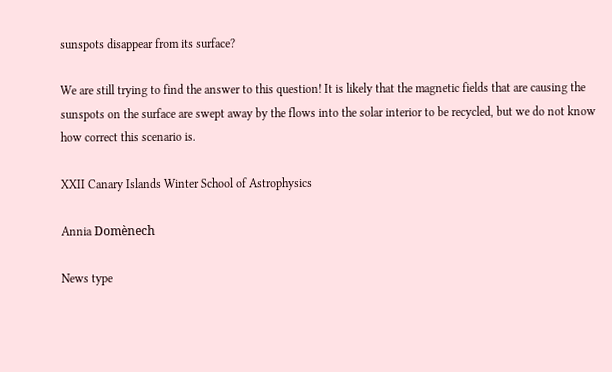sunspots disappear from its surface?

We are still trying to find the answer to this question! It is likely that the magnetic fields that are causing the sunspots on the surface are swept away by the flows into the solar interior to be recycled, but we do not know how correct this scenario is.

XXII Canary Islands Winter School of Astrophysics

Annia Domènech

News type